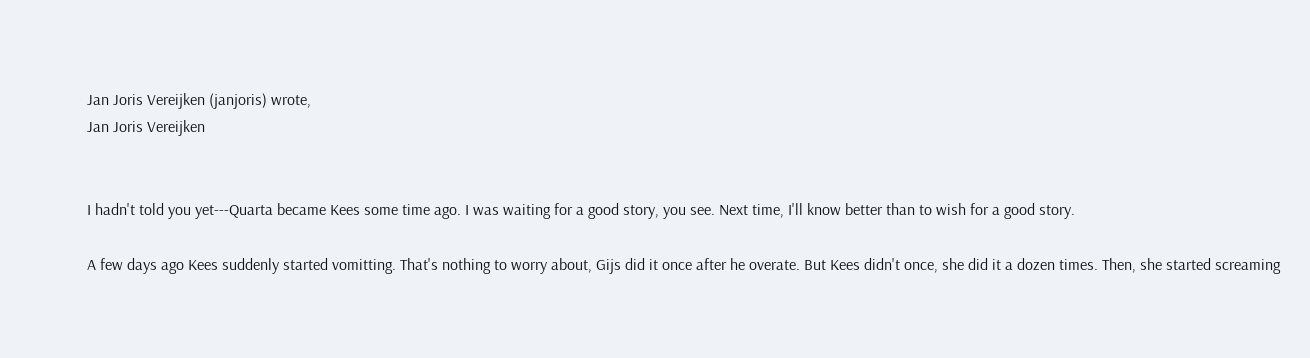Jan Joris Vereijken (janjoris) wrote,
Jan Joris Vereijken


I hadn't told you yet---Quarta became Kees some time ago. I was waiting for a good story, you see. Next time, I'll know better than to wish for a good story.

A few days ago Kees suddenly started vomitting. That's nothing to worry about, Gijs did it once after he overate. But Kees didn't once, she did it a dozen times. Then, she started screaming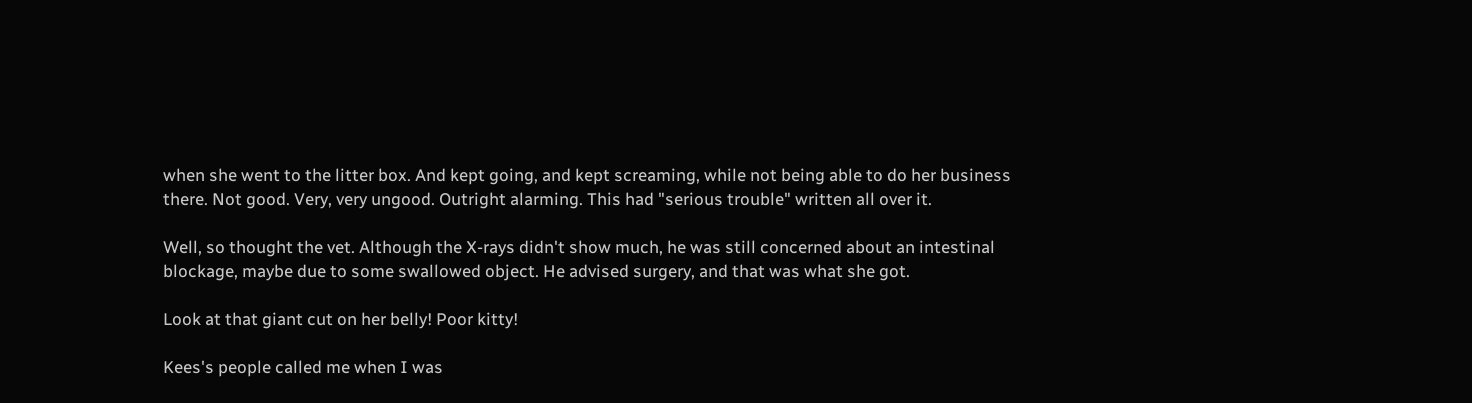when she went to the litter box. And kept going, and kept screaming, while not being able to do her business there. Not good. Very, very ungood. Outright alarming. This had "serious trouble" written all over it.

Well, so thought the vet. Although the X-rays didn't show much, he was still concerned about an intestinal blockage, maybe due to some swallowed object. He advised surgery, and that was what she got.

Look at that giant cut on her belly! Poor kitty!

Kees's people called me when I was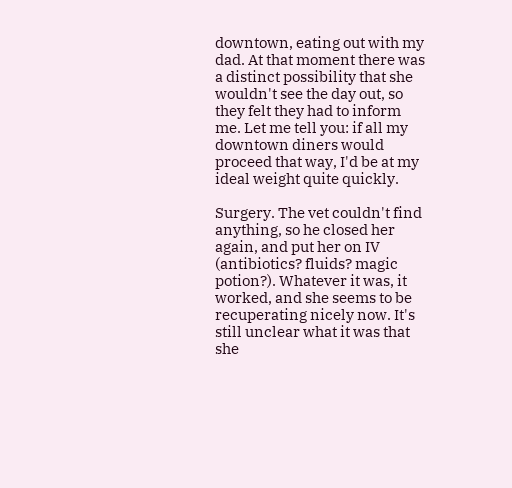downtown, eating out with my dad. At that moment there was a distinct possibility that she wouldn't see the day out, so they felt they had to inform me. Let me tell you: if all my downtown diners would proceed that way, I'd be at my ideal weight quite quickly.

Surgery. The vet couldn't find anything, so he closed her again, and put her on IV (antibiotics? fluids? magic potion?). Whatever it was, it worked, and she seems to be recuperating nicely now. It's still unclear what it was that she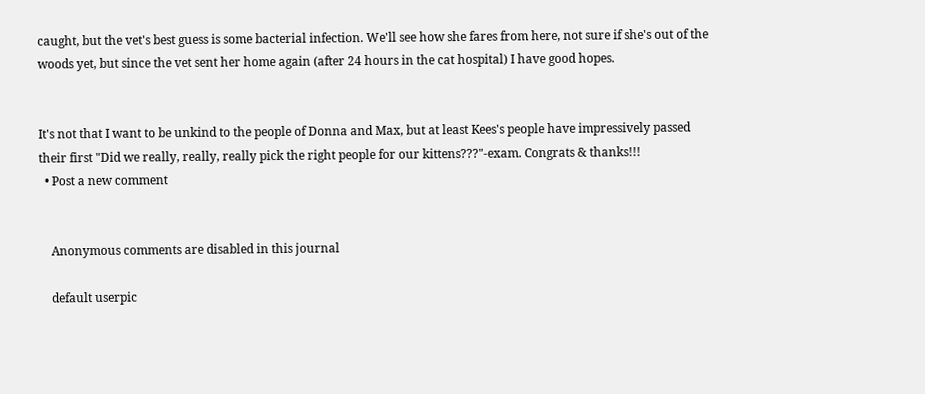caught, but the vet's best guess is some bacterial infection. We'll see how she fares from here, not sure if she's out of the woods yet, but since the vet sent her home again (after 24 hours in the cat hospital) I have good hopes.


It's not that I want to be unkind to the people of Donna and Max, but at least Kees's people have impressively passed their first "Did we really, really, really pick the right people for our kittens???"-exam. Congrats & thanks!!!
  • Post a new comment


    Anonymous comments are disabled in this journal

    default userpic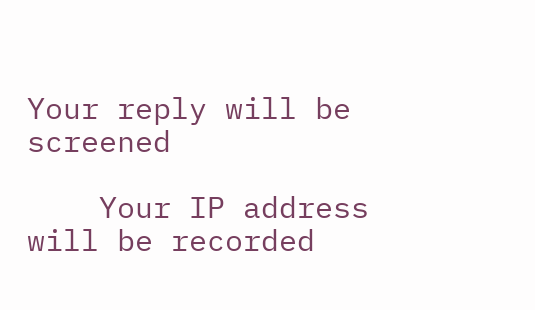Your reply will be screened

    Your IP address will be recorded